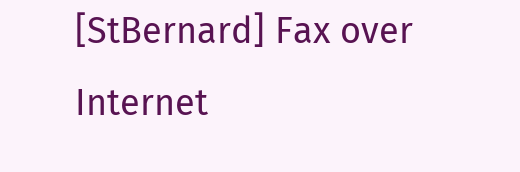[StBernard] Fax over Internet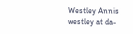Westley Annis westley at da-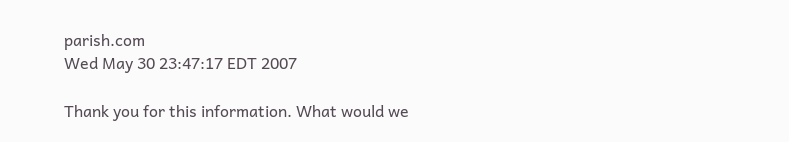parish.com
Wed May 30 23:47:17 EDT 2007

Thank you for this information. What would we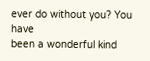ever do without you? You have
been a wonderful kind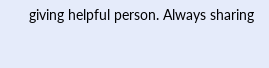giving helpful person. Always sharing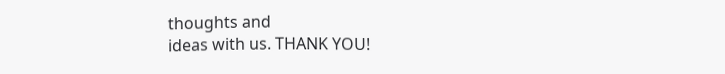thoughts and
ideas with us. THANK YOU!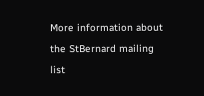More information about the StBernard mailing list